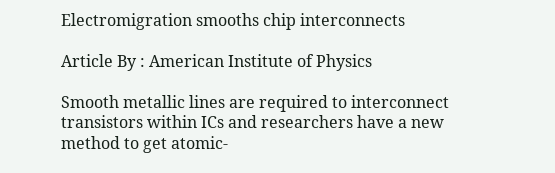Electromigration smooths chip interconnects

Article By : American Institute of Physics

Smooth metallic lines are required to interconnect transistors within ICs and researchers have a new method to get atomic-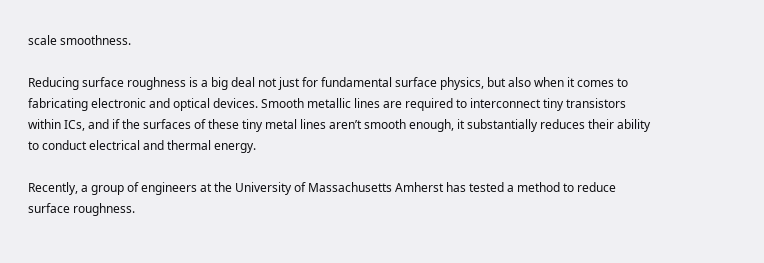scale smoothness.

Reducing surface roughness is a big deal not just for fundamental surface physics, but also when it comes to fabricating electronic and optical devices. Smooth metallic lines are required to interconnect tiny transistors within ICs, and if the surfaces of these tiny metal lines aren’t smooth enough, it substantially reduces their ability to conduct electrical and thermal energy.

Recently, a group of engineers at the University of Massachusetts Amherst has tested a method to reduce surface roughness.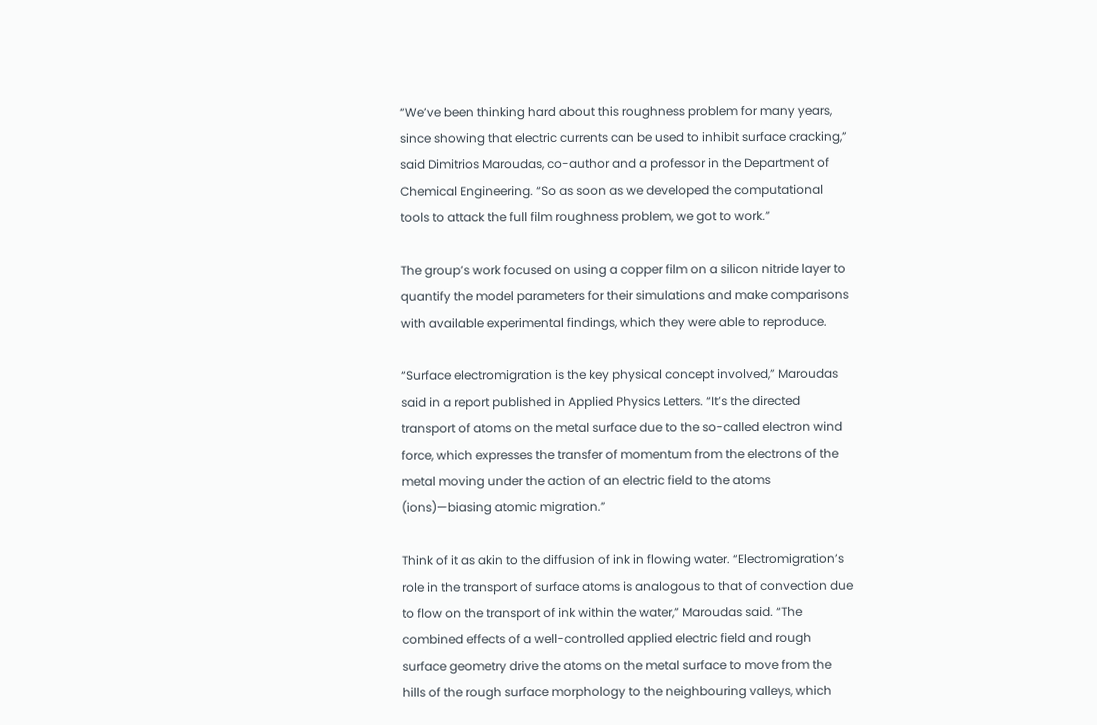“We’ve been thinking hard about this roughness problem for many years, since showing that electric currents can be used to inhibit surface cracking,” said Dimitrios Maroudas, co-author and a professor in the Department of Chemical Engineering. “So as soon as we developed the computational tools to attack the full film roughness problem, we got to work.”

The group’s work focused on using a copper film on a silicon nitride layer to quantify the model parameters for their simulations and make comparisons with available experimental findings, which they were able to reproduce.

“Surface electromigration is the key physical concept involved,” Maroudas said in a report published in Applied Physics Letters. “It’s the directed transport of atoms on the metal surface due to the so-called electron wind force, which expresses the transfer of momentum from the electrons of the metal moving under the action of an electric field to the atoms (ions)—biasing atomic migration.”

Think of it as akin to the diffusion of ink in flowing water. “Electromigration’s role in the transport of surface atoms is analogous to that of convection due to flow on the transport of ink within the water,” Maroudas said. “The combined effects of a well-controlled applied electric field and rough surface geometry drive the atoms on the metal surface to move from the hills of the rough surface morphology to the neighbouring valleys, which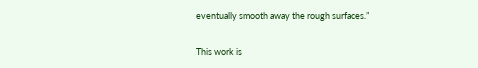eventually smooth away the rough surfaces.”

This work is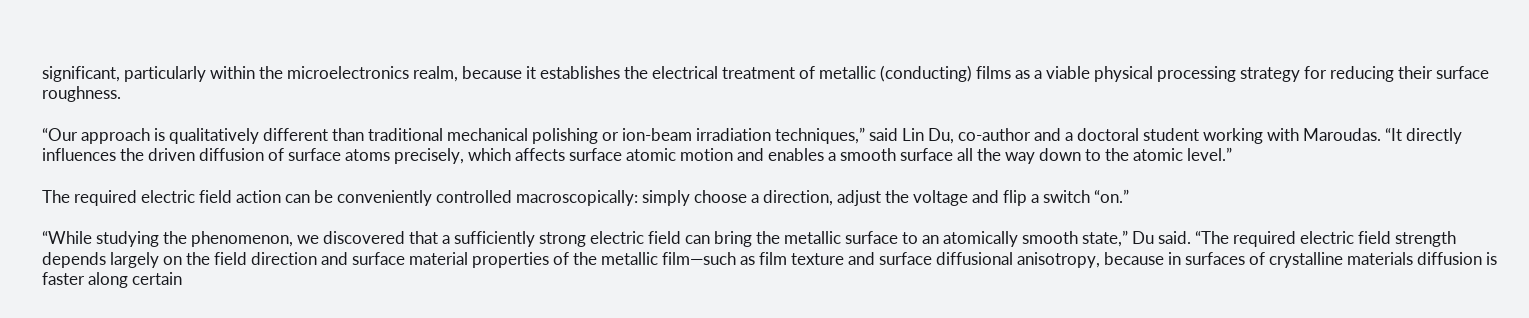significant, particularly within the microelectronics realm, because it establishes the electrical treatment of metallic (conducting) films as a viable physical processing strategy for reducing their surface roughness.

“Our approach is qualitatively different than traditional mechanical polishing or ion-beam irradiation techniques,” said Lin Du, co-author and a doctoral student working with Maroudas. “It directly influences the driven diffusion of surface atoms precisely, which affects surface atomic motion and enables a smooth surface all the way down to the atomic level.”

The required electric field action can be conveniently controlled macroscopically: simply choose a direction, adjust the voltage and flip a switch “on.”

“While studying the phenomenon, we discovered that a sufficiently strong electric field can bring the metallic surface to an atomically smooth state,” Du said. “The required electric field strength depends largely on the field direction and surface material properties of the metallic film—such as film texture and surface diffusional anisotropy, because in surfaces of crystalline materials diffusion is faster along certain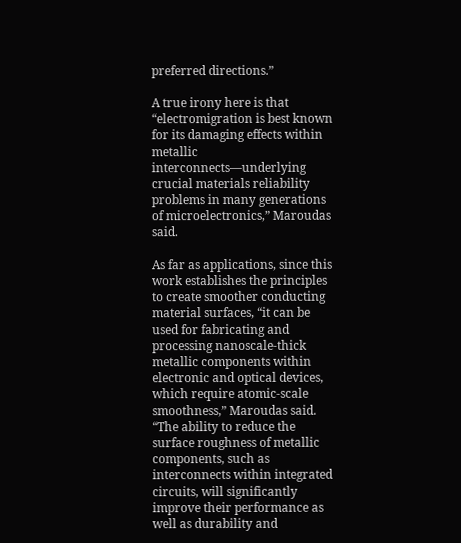preferred directions.”

A true irony here is that “electromigration is best known for its damaging effects within metallic interconnects—underlying crucial materials reliability problems in many generations of microelectronics,” Maroudas said.

As far as applications, since this work establishes the principles to create smoother conducting material surfaces, “it can be used for fabricating and processing nanoscale-thick metallic components within electronic and optical devices, which require atomic-scale smoothness,” Maroudas said. “The ability to reduce the surface roughness of metallic components, such as interconnects within integrated circuits, will significantly improve their performance as well as durability and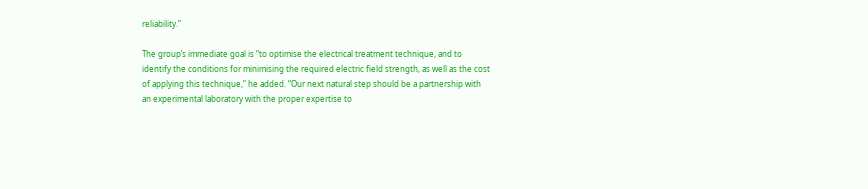reliability.”

The group’s immediate goal is “to optimise the electrical treatment technique, and to identify the conditions for minimising the required electric field strength, as well as the cost of applying this technique,” he added. “Our next natural step should be a partnership with an experimental laboratory with the proper expertise to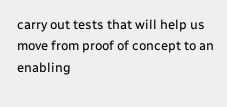carry out tests that will help us move from proof of concept to an enabling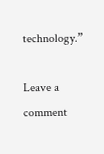technology.”

Leave a comment